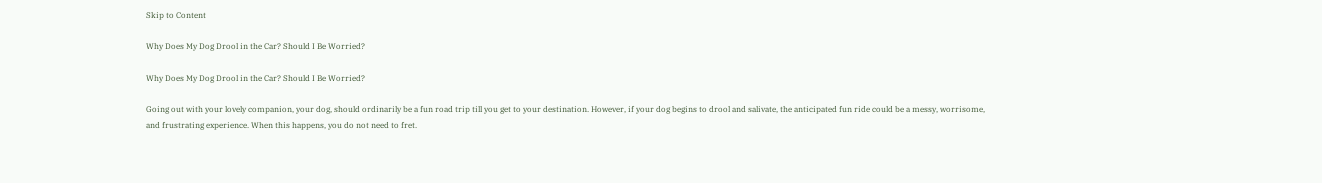Skip to Content

Why Does My Dog Drool in the Car? Should I Be Worried?

Why Does My Dog Drool in the Car? Should I Be Worried?

Going out with your lovely companion, your dog, should ordinarily be a fun road trip till you get to your destination. However, if your dog begins to drool and salivate, the anticipated fun ride could be a messy, worrisome, and frustrating experience. When this happens, you do not need to fret.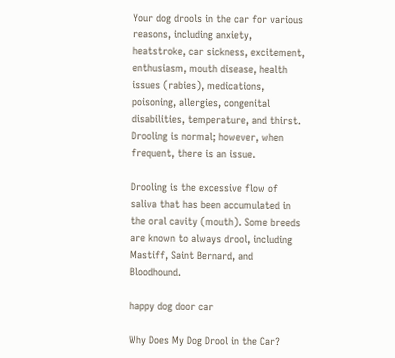Your dog drools in the car for various reasons, including anxiety, heatstroke, car sickness, excitement, enthusiasm, mouth disease, health issues (rabies), medications, poisoning, allergies, congenital disabilities, temperature, and thirst. Drooling is normal; however, when frequent, there is an issue.

Drooling is the excessive flow of saliva that has been accumulated in the oral cavity (mouth). Some breeds are known to always drool, including Mastiff, Saint Bernard, and Bloodhound.

happy dog door car

Why Does My Dog Drool in the Car?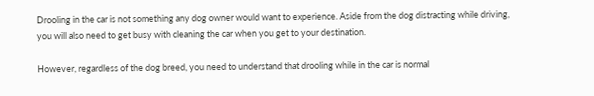Drooling in the car is not something any dog owner would want to experience. Aside from the dog distracting while driving, you will also need to get busy with cleaning the car when you get to your destination.

However, regardless of the dog breed, you need to understand that drooling while in the car is normal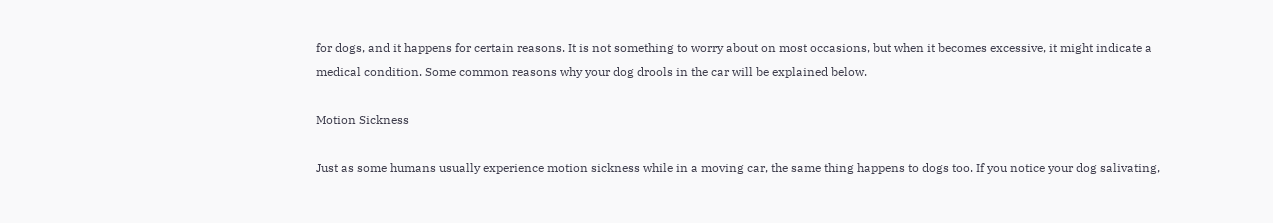for dogs, and it happens for certain reasons. It is not something to worry about on most occasions, but when it becomes excessive, it might indicate a medical condition. Some common reasons why your dog drools in the car will be explained below.

Motion Sickness

Just as some humans usually experience motion sickness while in a moving car, the same thing happens to dogs too. If you notice your dog salivating,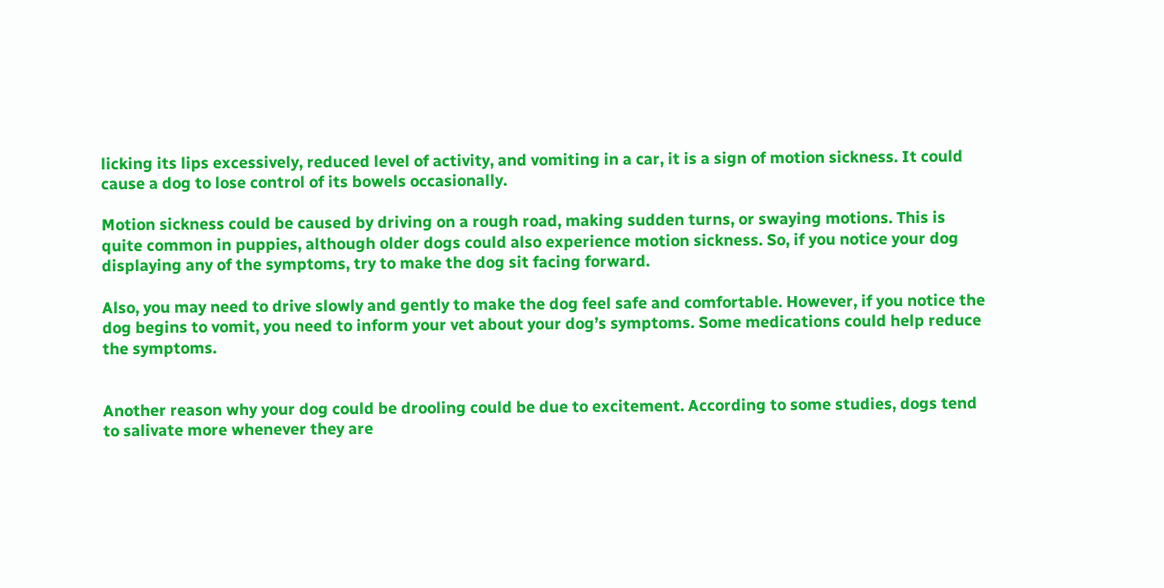licking its lips excessively, reduced level of activity, and vomiting in a car, it is a sign of motion sickness. It could cause a dog to lose control of its bowels occasionally.

Motion sickness could be caused by driving on a rough road, making sudden turns, or swaying motions. This is quite common in puppies, although older dogs could also experience motion sickness. So, if you notice your dog displaying any of the symptoms, try to make the dog sit facing forward.

Also, you may need to drive slowly and gently to make the dog feel safe and comfortable. However, if you notice the dog begins to vomit, you need to inform your vet about your dog’s symptoms. Some medications could help reduce the symptoms.


Another reason why your dog could be drooling could be due to excitement. According to some studies, dogs tend to salivate more whenever they are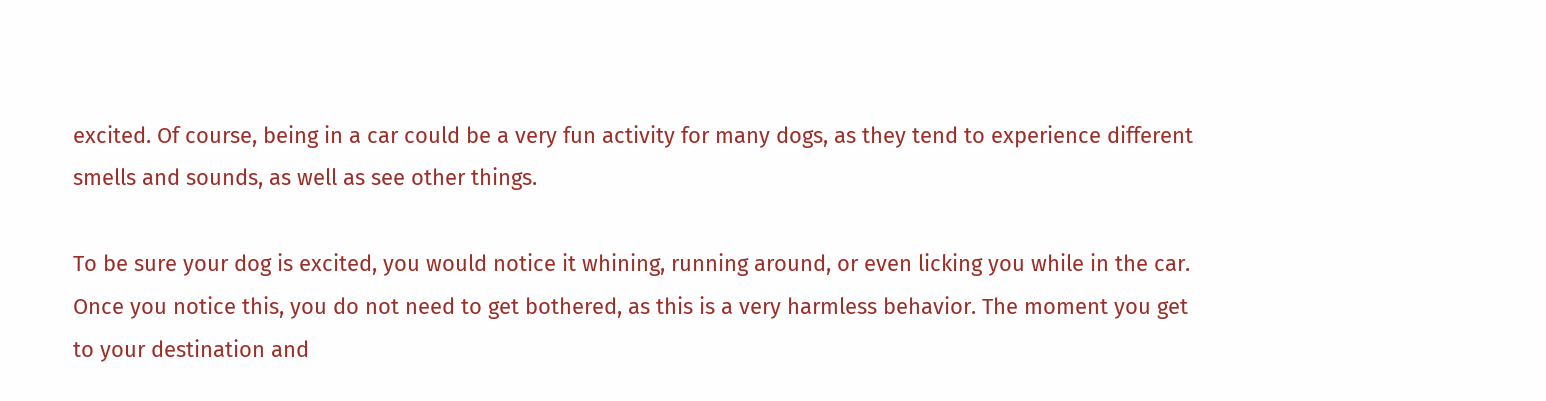excited. Of course, being in a car could be a very fun activity for many dogs, as they tend to experience different smells and sounds, as well as see other things.

To be sure your dog is excited, you would notice it whining, running around, or even licking you while in the car. Once you notice this, you do not need to get bothered, as this is a very harmless behavior. The moment you get to your destination and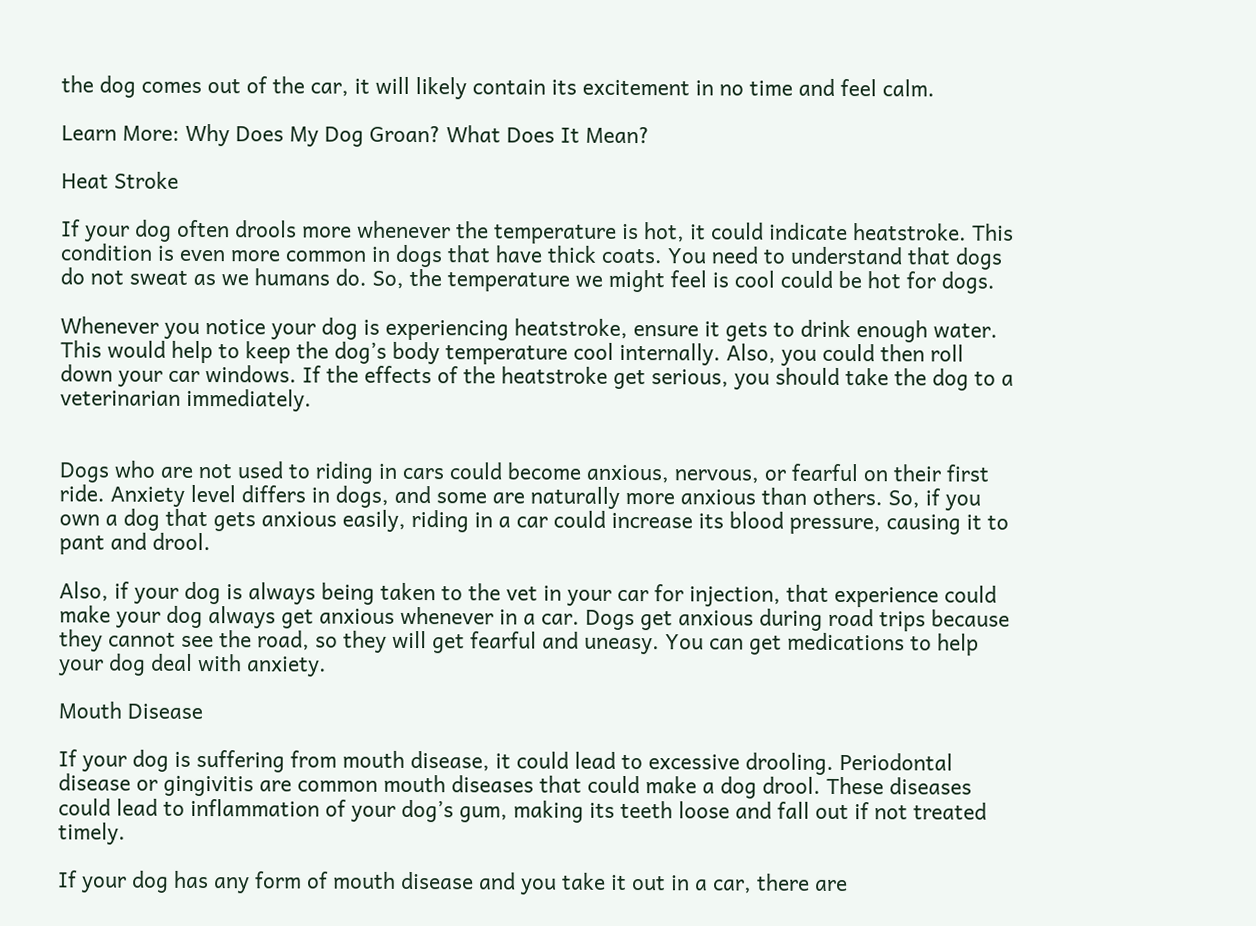the dog comes out of the car, it will likely contain its excitement in no time and feel calm.

Learn More: Why Does My Dog Groan? What Does It Mean?

Heat Stroke

If your dog often drools more whenever the temperature is hot, it could indicate heatstroke. This condition is even more common in dogs that have thick coats. You need to understand that dogs do not sweat as we humans do. So, the temperature we might feel is cool could be hot for dogs.

Whenever you notice your dog is experiencing heatstroke, ensure it gets to drink enough water. This would help to keep the dog’s body temperature cool internally. Also, you could then roll down your car windows. If the effects of the heatstroke get serious, you should take the dog to a veterinarian immediately.


Dogs who are not used to riding in cars could become anxious, nervous, or fearful on their first ride. Anxiety level differs in dogs, and some are naturally more anxious than others. So, if you own a dog that gets anxious easily, riding in a car could increase its blood pressure, causing it to pant and drool.

Also, if your dog is always being taken to the vet in your car for injection, that experience could make your dog always get anxious whenever in a car. Dogs get anxious during road trips because they cannot see the road, so they will get fearful and uneasy. You can get medications to help your dog deal with anxiety.

Mouth Disease

If your dog is suffering from mouth disease, it could lead to excessive drooling. Periodontal disease or gingivitis are common mouth diseases that could make a dog drool. These diseases could lead to inflammation of your dog’s gum, making its teeth loose and fall out if not treated timely.

If your dog has any form of mouth disease and you take it out in a car, there are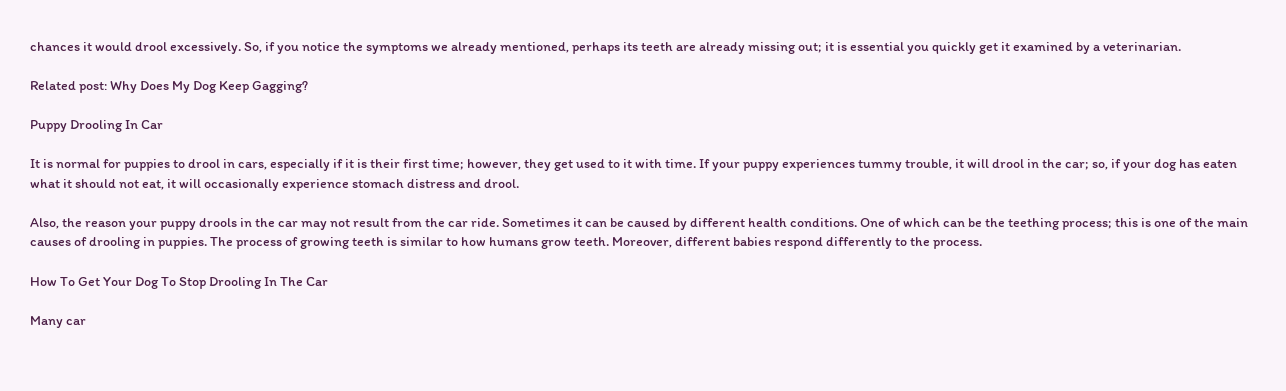chances it would drool excessively. So, if you notice the symptoms we already mentioned, perhaps its teeth are already missing out; it is essential you quickly get it examined by a veterinarian.

Related post: Why Does My Dog Keep Gagging?

Puppy Drooling In Car

It is normal for puppies to drool in cars, especially if it is their first time; however, they get used to it with time. If your puppy experiences tummy trouble, it will drool in the car; so, if your dog has eaten what it should not eat, it will occasionally experience stomach distress and drool.

Also, the reason your puppy drools in the car may not result from the car ride. Sometimes it can be caused by different health conditions. One of which can be the teething process; this is one of the main causes of drooling in puppies. The process of growing teeth is similar to how humans grow teeth. Moreover, different babies respond differently to the process.

How To Get Your Dog To Stop Drooling In The Car

Many car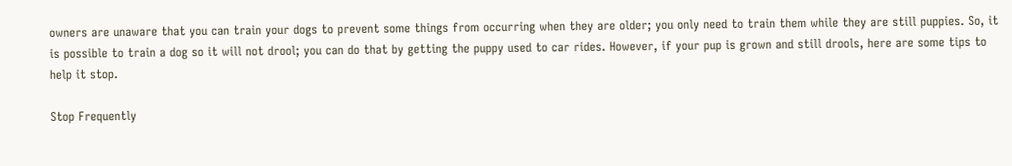owners are unaware that you can train your dogs to prevent some things from occurring when they are older; you only need to train them while they are still puppies. So, it is possible to train a dog so it will not drool; you can do that by getting the puppy used to car rides. However, if your pup is grown and still drools, here are some tips to help it stop.

Stop Frequently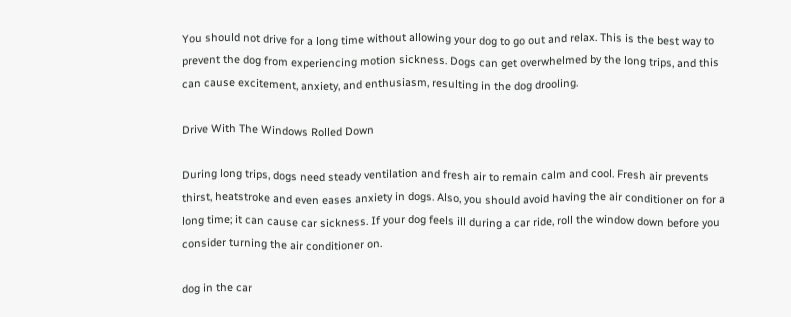You should not drive for a long time without allowing your dog to go out and relax. This is the best way to prevent the dog from experiencing motion sickness. Dogs can get overwhelmed by the long trips, and this can cause excitement, anxiety, and enthusiasm, resulting in the dog drooling.

Drive With The Windows Rolled Down

During long trips, dogs need steady ventilation and fresh air to remain calm and cool. Fresh air prevents thirst, heatstroke and even eases anxiety in dogs. Also, you should avoid having the air conditioner on for a long time; it can cause car sickness. If your dog feels ill during a car ride, roll the window down before you consider turning the air conditioner on.

dog in the car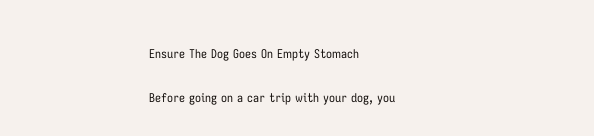Ensure The Dog Goes On Empty Stomach

Before going on a car trip with your dog, you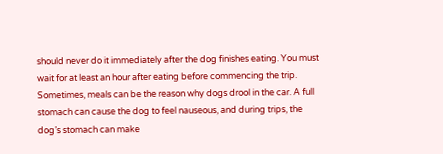should never do it immediately after the dog finishes eating. You must wait for at least an hour after eating before commencing the trip. Sometimes, meals can be the reason why dogs drool in the car. A full stomach can cause the dog to feel nauseous, and during trips, the dog’s stomach can make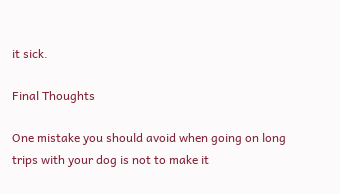it sick.

Final Thoughts

One mistake you should avoid when going on long trips with your dog is not to make it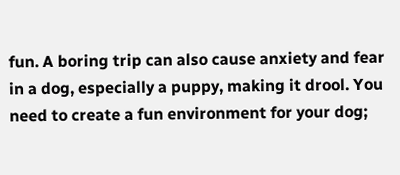fun. A boring trip can also cause anxiety and fear in a dog, especially a puppy, making it drool. You need to create a fun environment for your dog;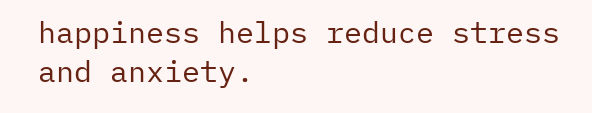happiness helps reduce stress and anxiety.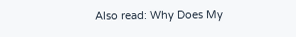Also read: Why Does My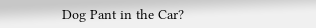Dog Pant in the Car?